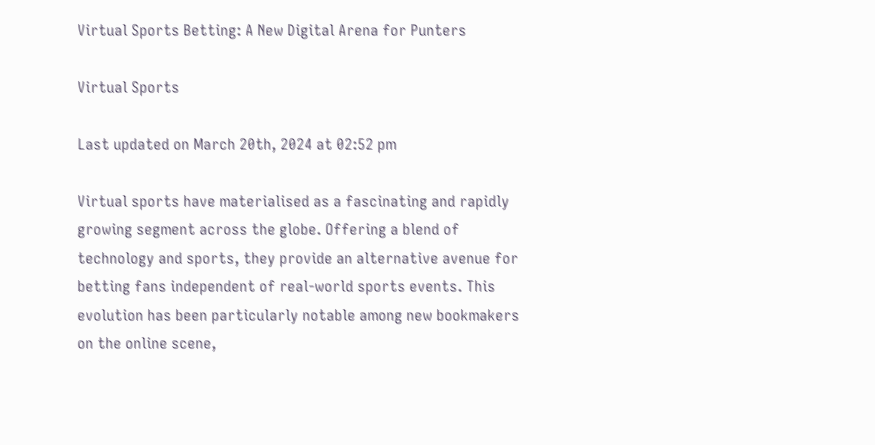Virtual Sports Betting: A New Digital Arena for Punters

Virtual Sports

Last updated on March 20th, 2024 at 02:52 pm

Virtual sports have materialised as a fascinating and rapidly growing segment across the globe. Offering a blend of technology and sports, they provide an alternative avenue for betting fans independent of real-world sports events. This evolution has been particularly notable among new bookmakers on the online scene,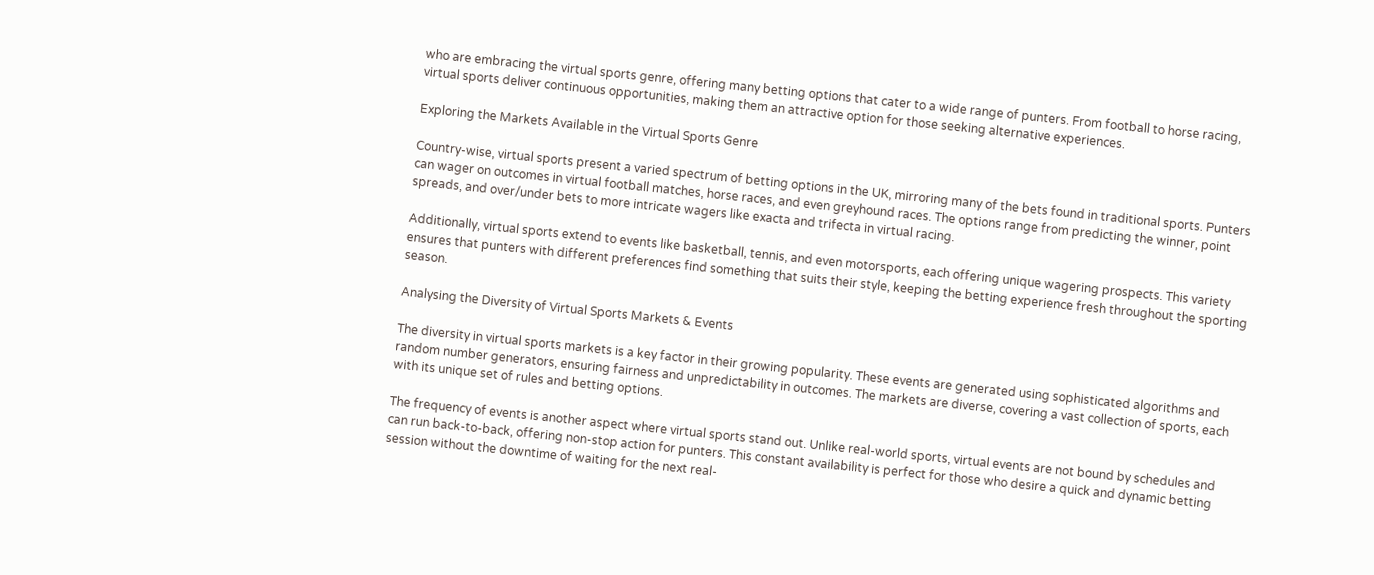who are embracing the virtual sports genre, offering many betting options that cater to a wide range of punters. From football to horse racing, virtual sports deliver continuous opportunities, making them an attractive option for those seeking alternative experiences.

Exploring the Markets Available in the Virtual Sports Genre

Country-wise, virtual sports present a varied spectrum of betting options in the UK, mirroring many of the bets found in traditional sports. Punters can wager on outcomes in virtual football matches, horse races, and even greyhound races. The options range from predicting the winner, point spreads, and over/under bets to more intricate wagers like exacta and trifecta in virtual racing.

Additionally, virtual sports extend to events like basketball, tennis, and even motorsports, each offering unique wagering prospects. This variety ensures that punters with different preferences find something that suits their style, keeping the betting experience fresh throughout the sporting season.

Analysing the Diversity of Virtual Sports Markets & Events

The diversity in virtual sports markets is a key factor in their growing popularity. These events are generated using sophisticated algorithms and random number generators, ensuring fairness and unpredictability in outcomes. The markets are diverse, covering a vast collection of sports, each with its unique set of rules and betting options.

The frequency of events is another aspect where virtual sports stand out. Unlike real-world sports, virtual events are not bound by schedules and can run back-to-back, offering non-stop action for punters. This constant availability is perfect for those who desire a quick and dynamic betting session without the downtime of waiting for the next real-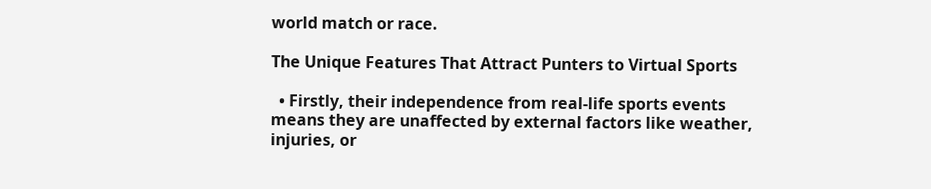world match or race.

The Unique Features That Attract Punters to Virtual Sports

  • Firstly, their independence from real-life sports events means they are unaffected by external factors like weather, injuries, or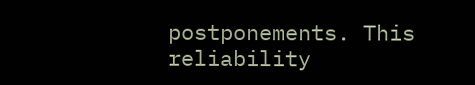postponements. This reliability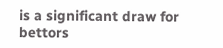is a significant draw for bettors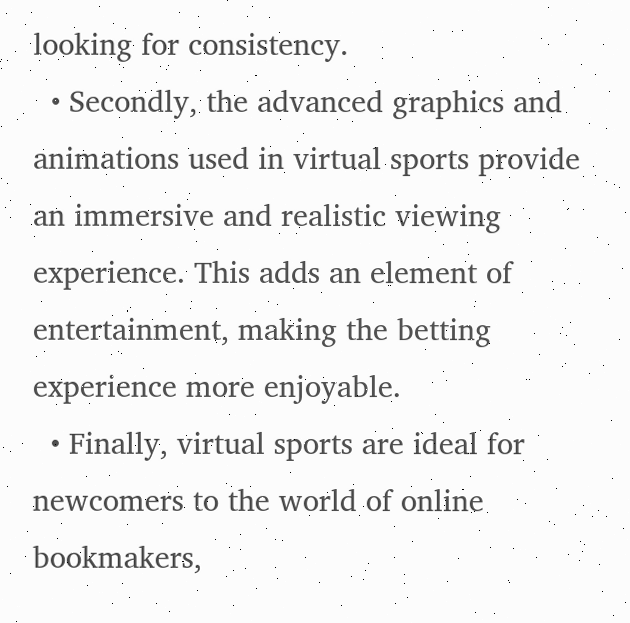looking for consistency.
  • Secondly, the advanced graphics and animations used in virtual sports provide an immersive and realistic viewing experience. This adds an element of entertainment, making the betting experience more enjoyable.
  • Finally, virtual sports are ideal for newcomers to the world of online bookmakers,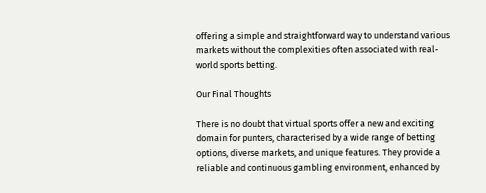offering a simple and straightforward way to understand various markets without the complexities often associated with real-world sports betting.

Our Final Thoughts

There is no doubt that virtual sports offer a new and exciting domain for punters, characterised by a wide range of betting options, diverse markets, and unique features. They provide a reliable and continuous gambling environment, enhanced by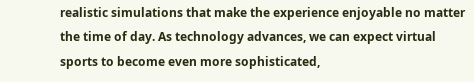realistic simulations that make the experience enjoyable no matter the time of day. As technology advances, we can expect virtual sports to become even more sophisticated,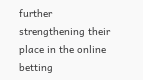further strengthening their place in the online betting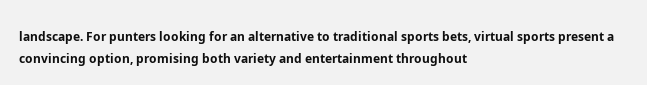landscape. For punters looking for an alternative to traditional sports bets, virtual sports present a convincing option, promising both variety and entertainment throughout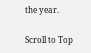the year.

Scroll to Top